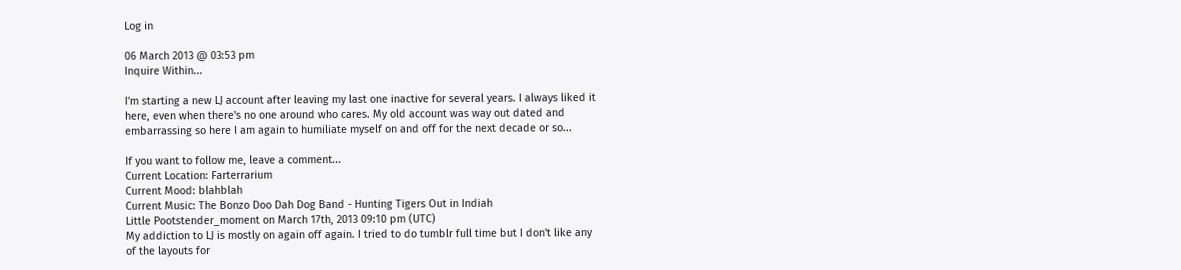Log in

06 March 2013 @ 03:53 pm
Inquire Within...

I'm starting a new LJ account after leaving my last one inactive for several years. I always liked it here, even when there's no one around who cares. My old account was way out dated and embarrassing so here I am again to humiliate myself on and off for the next decade or so...

If you want to follow me, leave a comment...
Current Location: Farterrarium
Current Mood: blahblah
Current Music: The Bonzo Doo Dah Dog Band - Hunting Tigers Out in Indiah
Little Pootstender_moment on March 17th, 2013 09:10 pm (UTC)
My addiction to LJ is mostly on again off again. I tried to do tumblr full time but I don't like any of the layouts for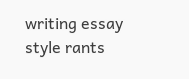writing essay style rants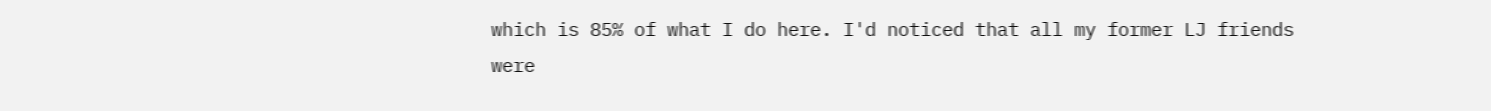which is 85% of what I do here. I'd noticed that all my former LJ friends were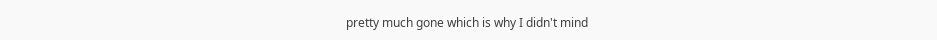pretty much gone which is why I didn't mind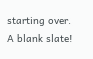starting over. A blank slate!